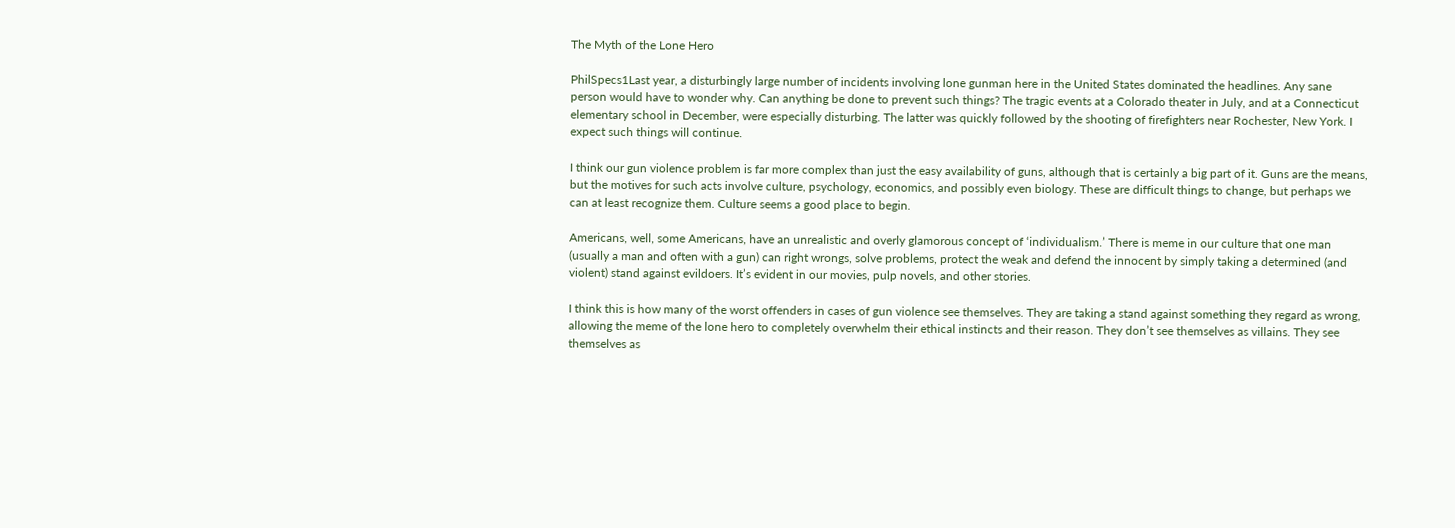The Myth of the Lone Hero

PhilSpecs1Last year, a disturbingly large number of incidents involving lone gunman here in the United States dominated the headlines. Any sane person would have to wonder why. Can anything be done to prevent such things? The tragic events at a Colorado theater in July, and at a Connecticut elementary school in December, were especially disturbing. The latter was quickly followed by the shooting of firefighters near Rochester, New York. I expect such things will continue.

I think our gun violence problem is far more complex than just the easy availability of guns, although that is certainly a big part of it. Guns are the means, but the motives for such acts involve culture, psychology, economics, and possibly even biology. These are difficult things to change, but perhaps we can at least recognize them. Culture seems a good place to begin.

Americans, well, some Americans, have an unrealistic and overly glamorous concept of ‘individualism.’ There is meme in our culture that one man (usually a man and often with a gun) can right wrongs, solve problems, protect the weak and defend the innocent by simply taking a determined (and violent) stand against evildoers. It’s evident in our movies, pulp novels, and other stories.

I think this is how many of the worst offenders in cases of gun violence see themselves. They are taking a stand against something they regard as wrong, allowing the meme of the lone hero to completely overwhelm their ethical instincts and their reason. They don’t see themselves as villains. They see themselves as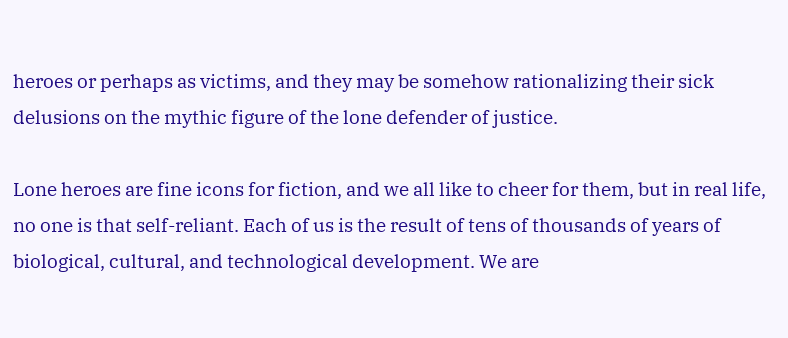heroes or perhaps as victims, and they may be somehow rationalizing their sick delusions on the mythic figure of the lone defender of justice.

Lone heroes are fine icons for fiction, and we all like to cheer for them, but in real life, no one is that self-reliant. Each of us is the result of tens of thousands of years of biological, cultural, and technological development. We are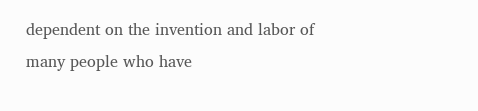dependent on the invention and labor of many people who have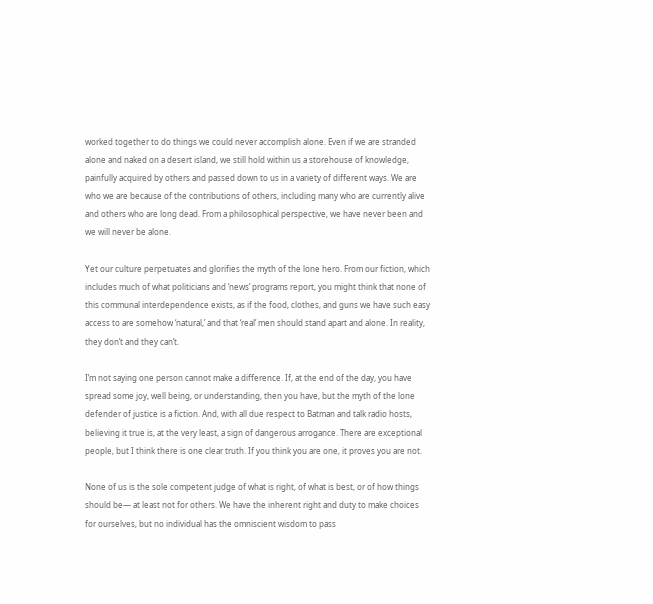worked together to do things we could never accomplish alone. Even if we are stranded alone and naked on a desert island, we still hold within us a storehouse of knowledge, painfully acquired by others and passed down to us in a variety of different ways. We are who we are because of the contributions of others, including many who are currently alive and others who are long dead. From a philosophical perspective, we have never been and we will never be alone.

Yet our culture perpetuates and glorifies the myth of the lone hero. From our fiction, which includes much of what politicians and ‘news’ programs report, you might think that none of this communal interdependence exists, as if the food, clothes, and guns we have such easy access to are somehow ‘natural,’ and that ‘real’ men should stand apart and alone. In reality, they don’t and they can’t.

I’m not saying one person cannot make a difference. If, at the end of the day, you have spread some joy, well being, or understanding, then you have, but the myth of the lone defender of justice is a fiction. And, with all due respect to Batman and talk radio hosts, believing it true is, at the very least, a sign of dangerous arrogance. There are exceptional people, but I think there is one clear truth. If you think you are one, it proves you are not.

None of us is the sole competent judge of what is right, of what is best, or of how things should be— at least not for others. We have the inherent right and duty to make choices for ourselves, but no individual has the omniscient wisdom to pass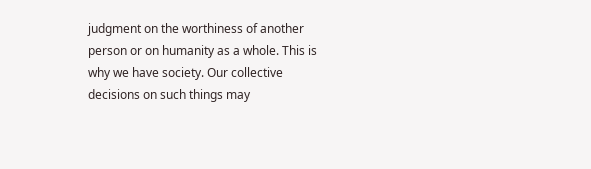judgment on the worthiness of another person or on humanity as a whole. This is why we have society. Our collective decisions on such things may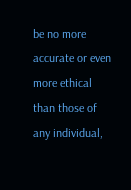be no more accurate or even more ethical than those of any individual,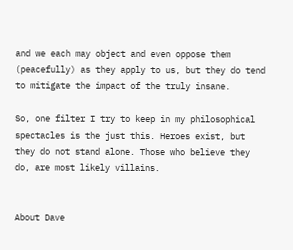and we each may object and even oppose them (peacefully) as they apply to us, but they do tend to mitigate the impact of the truly insane.

So, one filter I try to keep in my philosophical spectacles is the just this. Heroes exist, but they do not stand alone. Those who believe they do, are most likely villains.


About Dave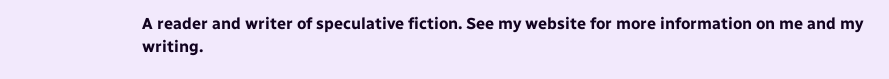A reader and writer of speculative fiction. See my website for more information on me and my writing.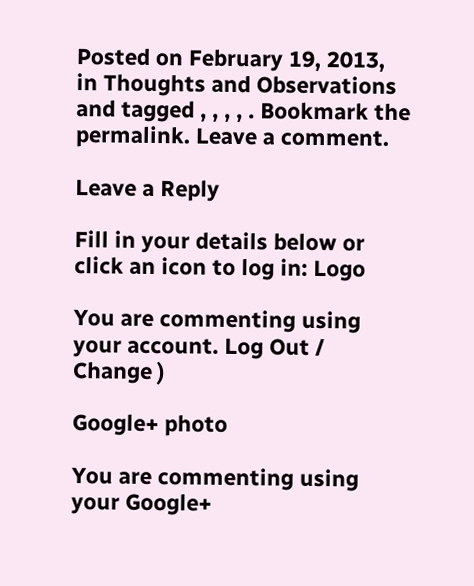Posted on February 19, 2013, in Thoughts and Observations and tagged , , , , . Bookmark the permalink. Leave a comment.

Leave a Reply

Fill in your details below or click an icon to log in: Logo

You are commenting using your account. Log Out /  Change )

Google+ photo

You are commenting using your Google+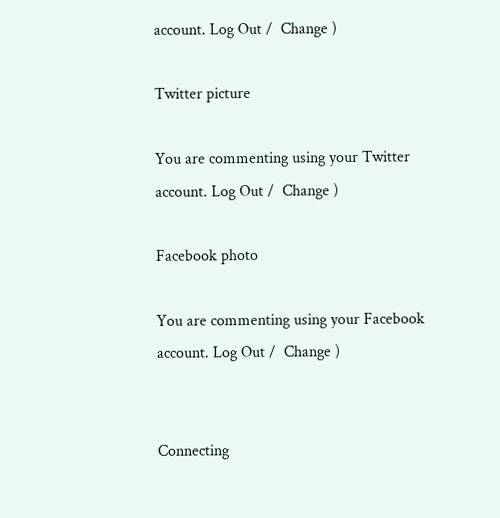account. Log Out /  Change )

Twitter picture

You are commenting using your Twitter account. Log Out /  Change )

Facebook photo

You are commenting using your Facebook account. Log Out /  Change )


Connecting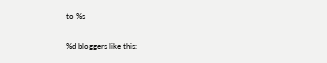to %s

%d bloggers like this: